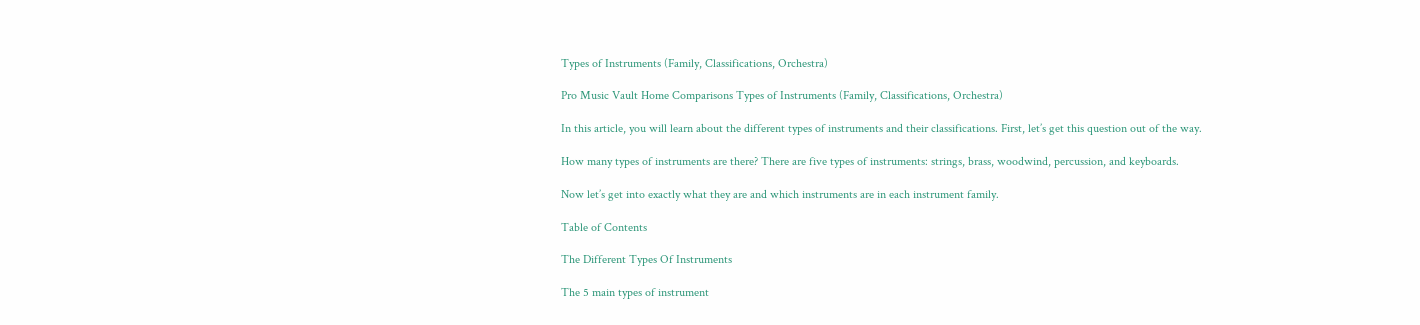Types of Instruments (Family, Classifications, Orchestra)

Pro Music Vault Home Comparisons Types of Instruments (Family, Classifications, Orchestra)

In this article, you will learn about the different types of instruments and their classifications. First, let’s get this question out of the way.

How many types of instruments are there? There are five types of instruments: strings, brass, woodwind, percussion, and keyboards.

Now let’s get into exactly what they are and which instruments are in each instrument family.

Table of Contents

The Different Types Of Instruments

The 5 main types of instrument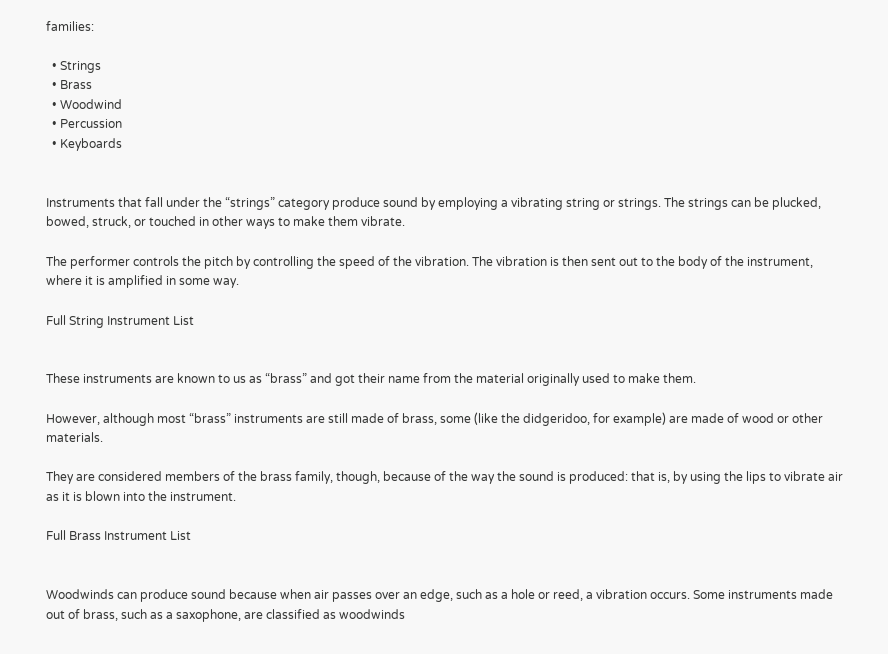families:

  • Strings
  • Brass
  • Woodwind
  • Percussion
  • Keyboards


Instruments that fall under the “strings” category produce sound by employing a vibrating string or strings. The strings can be plucked, bowed, struck, or touched in other ways to make them vibrate.

The performer controls the pitch by controlling the speed of the vibration. The vibration is then sent out to the body of the instrument, where it is amplified in some way.

Full String Instrument List


These instruments are known to us as “brass” and got their name from the material originally used to make them.

However, although most “brass” instruments are still made of brass, some (like the didgeridoo, for example) are made of wood or other materials.

They are considered members of the brass family, though, because of the way the sound is produced: that is, by using the lips to vibrate air as it is blown into the instrument.

Full Brass Instrument List


Woodwinds can produce sound because when air passes over an edge, such as a hole or reed, a vibration occurs. Some instruments made out of brass, such as a saxophone, are classified as woodwinds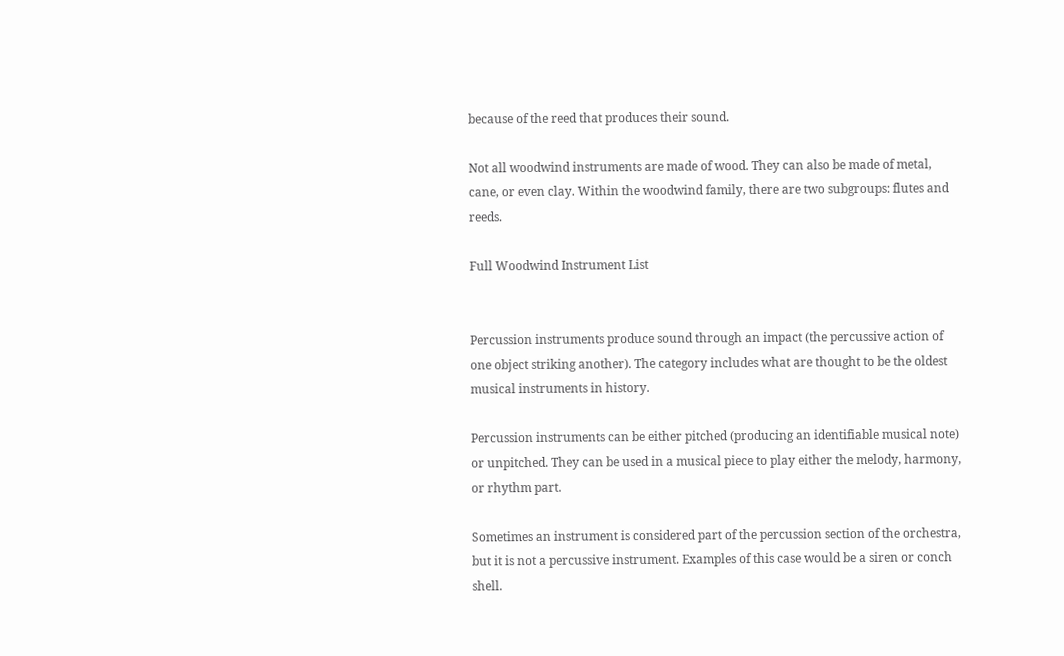because of the reed that produces their sound.

Not all woodwind instruments are made of wood. They can also be made of metal, cane, or even clay. Within the woodwind family, there are two subgroups: flutes and reeds.

Full Woodwind Instrument List


Percussion instruments produce sound through an impact (the percussive action of one object striking another). The category includes what are thought to be the oldest musical instruments in history.

Percussion instruments can be either pitched (producing an identifiable musical note) or unpitched. They can be used in a musical piece to play either the melody, harmony, or rhythm part.

Sometimes an instrument is considered part of the percussion section of the orchestra, but it is not a percussive instrument. Examples of this case would be a siren or conch shell.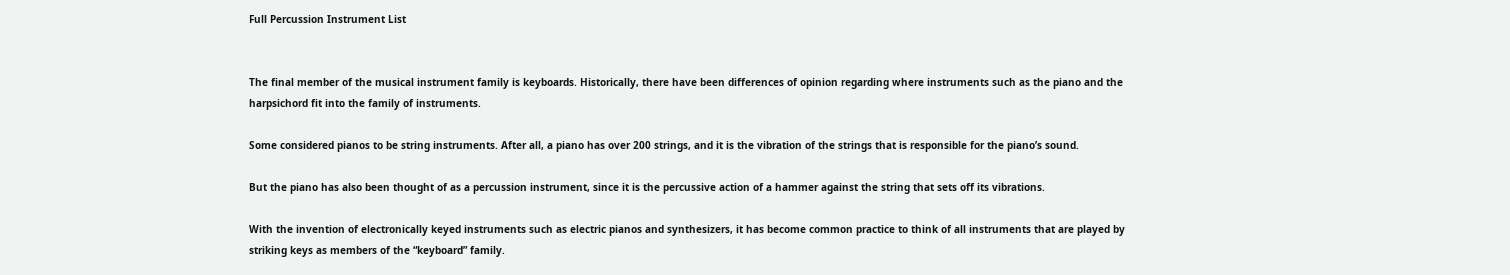Full Percussion Instrument List


The final member of the musical instrument family is keyboards. Historically, there have been differences of opinion regarding where instruments such as the piano and the harpsichord fit into the family of instruments.

Some considered pianos to be string instruments. After all, a piano has over 200 strings, and it is the vibration of the strings that is responsible for the piano’s sound.

But the piano has also been thought of as a percussion instrument, since it is the percussive action of a hammer against the string that sets off its vibrations.

With the invention of electronically keyed instruments such as electric pianos and synthesizers, it has become common practice to think of all instruments that are played by striking keys as members of the “keyboard” family.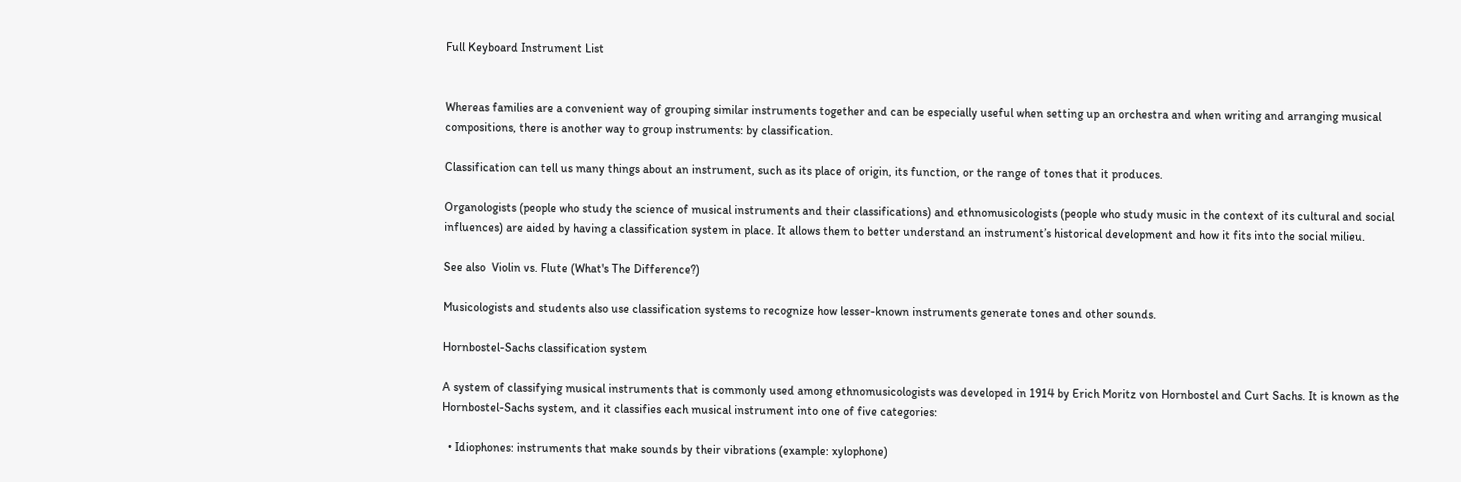Full Keyboard Instrument List


Whereas families are a convenient way of grouping similar instruments together and can be especially useful when setting up an orchestra and when writing and arranging musical compositions, there is another way to group instruments: by classification.

Classification can tell us many things about an instrument, such as its place of origin, its function, or the range of tones that it produces.

Organologists (people who study the science of musical instruments and their classifications) and ethnomusicologists (people who study music in the context of its cultural and social influences) are aided by having a classification system in place. It allows them to better understand an instrument’s historical development and how it fits into the social milieu.

See also  Violin vs. Flute (What's The Difference?)

Musicologists and students also use classification systems to recognize how lesser-known instruments generate tones and other sounds.

Hornbostel-Sachs classification system

A system of classifying musical instruments that is commonly used among ethnomusicologists was developed in 1914 by Erich Moritz von Hornbostel and Curt Sachs. It is known as the Hornbostel-Sachs system, and it classifies each musical instrument into one of five categories:

  • Idiophones: instruments that make sounds by their vibrations (example: xylophone)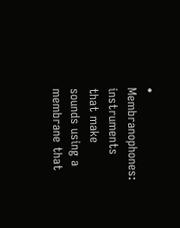• Membranophones: instruments that make sounds using a membrane that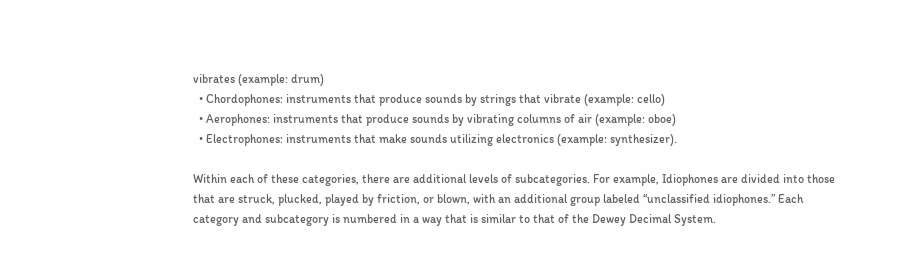vibrates (example: drum)
  • Chordophones: instruments that produce sounds by strings that vibrate (example: cello)
  • Aerophones: instruments that produce sounds by vibrating columns of air (example: oboe)
  • Electrophones: instruments that make sounds utilizing electronics (example: synthesizer).

Within each of these categories, there are additional levels of subcategories. For example, Idiophones are divided into those that are struck, plucked, played by friction, or blown, with an additional group labeled “unclassified idiophones.” Each category and subcategory is numbered in a way that is similar to that of the Dewey Decimal System.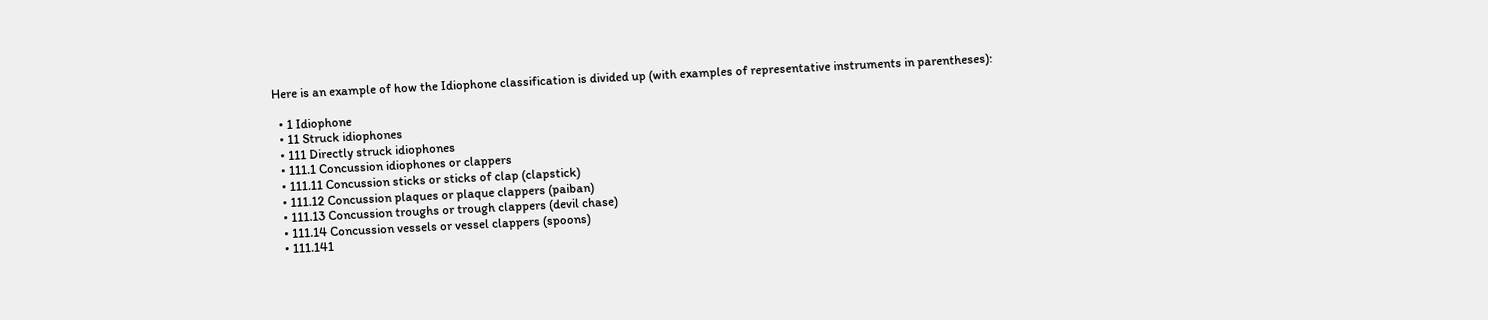Here is an example of how the Idiophone classification is divided up (with examples of representative instruments in parentheses):

  • 1 Idiophone
  • 11 Struck idiophones
  • 111 Directly struck idiophones
  • 111.1 Concussion idiophones or clappers
  • 111.11 Concussion sticks or sticks of clap (clapstick)
  • 111.12 Concussion plaques or plaque clappers (paiban)
  • 111.13 Concussion troughs or trough clappers (devil chase)
  • 111.14 Concussion vessels or vessel clappers (spoons)
  • 111.141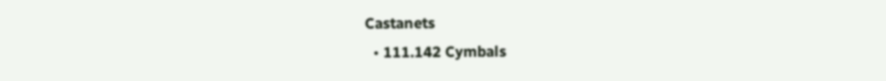Castanets
  • 111.142 Cymbals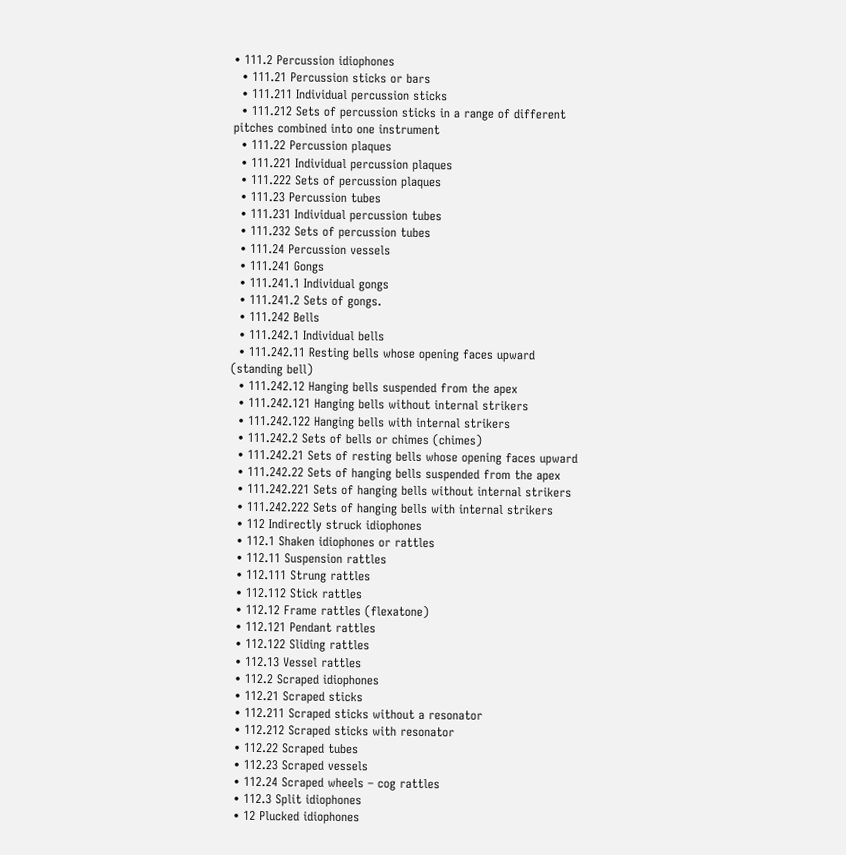• 111.2 Percussion idiophones
  • 111.21 Percussion sticks or bars
  • 111.211 Individual percussion sticks
  • 111.212 Sets of percussion sticks in a range of different pitches combined into one instrument
  • 111.22 Percussion plaques
  • 111.221 Individual percussion plaques
  • 111.222 Sets of percussion plaques
  • 111.23 Percussion tubes
  • 111.231 Individual percussion tubes
  • 111.232 Sets of percussion tubes
  • 111.24 Percussion vessels
  • 111.241 Gongs
  • 111.241.1 Individual gongs
  • 111.241.2 Sets of gongs.
  • 111.242 Bells
  • 111.242.1 Individual bells
  • 111.242.11 Resting bells whose opening faces upward (standing bell)
  • 111.242.12 Hanging bells suspended from the apex
  • 111.242.121 Hanging bells without internal strikers
  • 111.242.122 Hanging bells with internal strikers
  • 111.242.2 Sets of bells or chimes (chimes)
  • 111.242.21 Sets of resting bells whose opening faces upward
  • 111.242.22 Sets of hanging bells suspended from the apex
  • 111.242.221 Sets of hanging bells without internal strikers
  • 111.242.222 Sets of hanging bells with internal strikers
  • 112 Indirectly struck idiophones
  • 112.1 Shaken idiophones or rattles
  • 112.11 Suspension rattles
  • 112.111 Strung rattles
  • 112.112 Stick rattles
  • 112.12 Frame rattles (flexatone)
  • 112.121 Pendant rattles
  • 112.122 Sliding rattles
  • 112.13 Vessel rattles
  • 112.2 Scraped idiophones
  • 112.21 Scraped sticks
  • 112.211 Scraped sticks without a resonator
  • 112.212 Scraped sticks with resonator
  • 112.22 Scraped tubes
  • 112.23 Scraped vessels
  • 112.24 Scraped wheels – cog rattles
  • 112.3 Split idiophones
  • 12 Plucked idiophones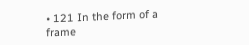• 121 In the form of a frame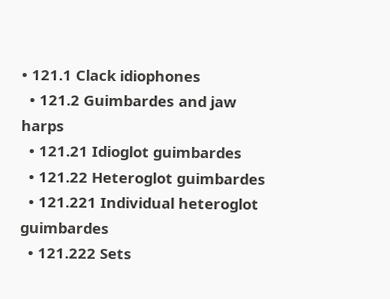• 121.1 Clack idiophones
  • 121.2 Guimbardes and jaw harps
  • 121.21 Idioglot guimbardes
  • 121.22 Heteroglot guimbardes
  • 121.221 Individual heteroglot guimbardes
  • 121.222 Sets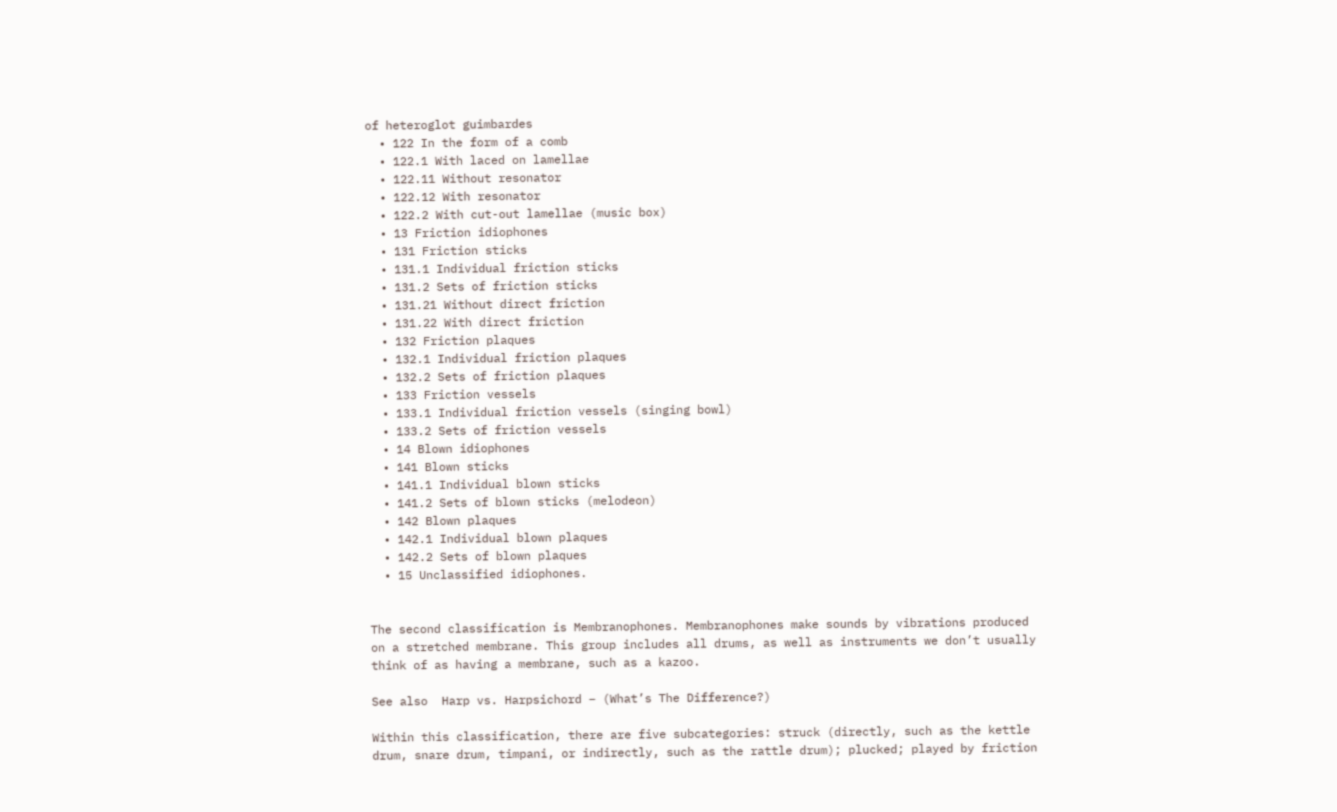of heteroglot guimbardes
  • 122 In the form of a comb
  • 122.1 With laced on lamellae
  • 122.11 Without resonator
  • 122.12 With resonator
  • 122.2 With cut-out lamellae (music box)
  • 13 Friction idiophones
  • 131 Friction sticks
  • 131.1 Individual friction sticks
  • 131.2 Sets of friction sticks
  • 131.21 Without direct friction
  • 131.22 With direct friction
  • 132 Friction plaques
  • 132.1 Individual friction plaques
  • 132.2 Sets of friction plaques
  • 133 Friction vessels
  • 133.1 Individual friction vessels (singing bowl)
  • 133.2 Sets of friction vessels
  • 14 Blown idiophones
  • 141 Blown sticks
  • 141.1 Individual blown sticks
  • 141.2 Sets of blown sticks (melodeon)
  • 142 Blown plaques
  • 142.1 Individual blown plaques
  • 142.2 Sets of blown plaques
  • 15 Unclassified idiophones.


The second classification is Membranophones. Membranophones make sounds by vibrations produced on a stretched membrane. This group includes all drums, as well as instruments we don’t usually think of as having a membrane, such as a kazoo.

See also  Harp vs. Harpsichord – (What’s The Difference?)

Within this classification, there are five subcategories: struck (directly, such as the kettle drum, snare drum, timpani, or indirectly, such as the rattle drum); plucked; played by friction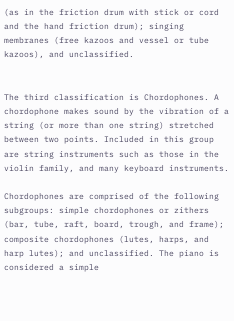(as in the friction drum with stick or cord and the hand friction drum); singing membranes (free kazoos and vessel or tube kazoos), and unclassified.


The third classification is Chordophones. A chordophone makes sound by the vibration of a string (or more than one string) stretched between two points. Included in this group are string instruments such as those in the violin family, and many keyboard instruments.

Chordophones are comprised of the following subgroups: simple chordophones or zithers (bar, tube, raft, board, trough, and frame); composite chordophones (lutes, harps, and harp lutes); and unclassified. The piano is considered a simple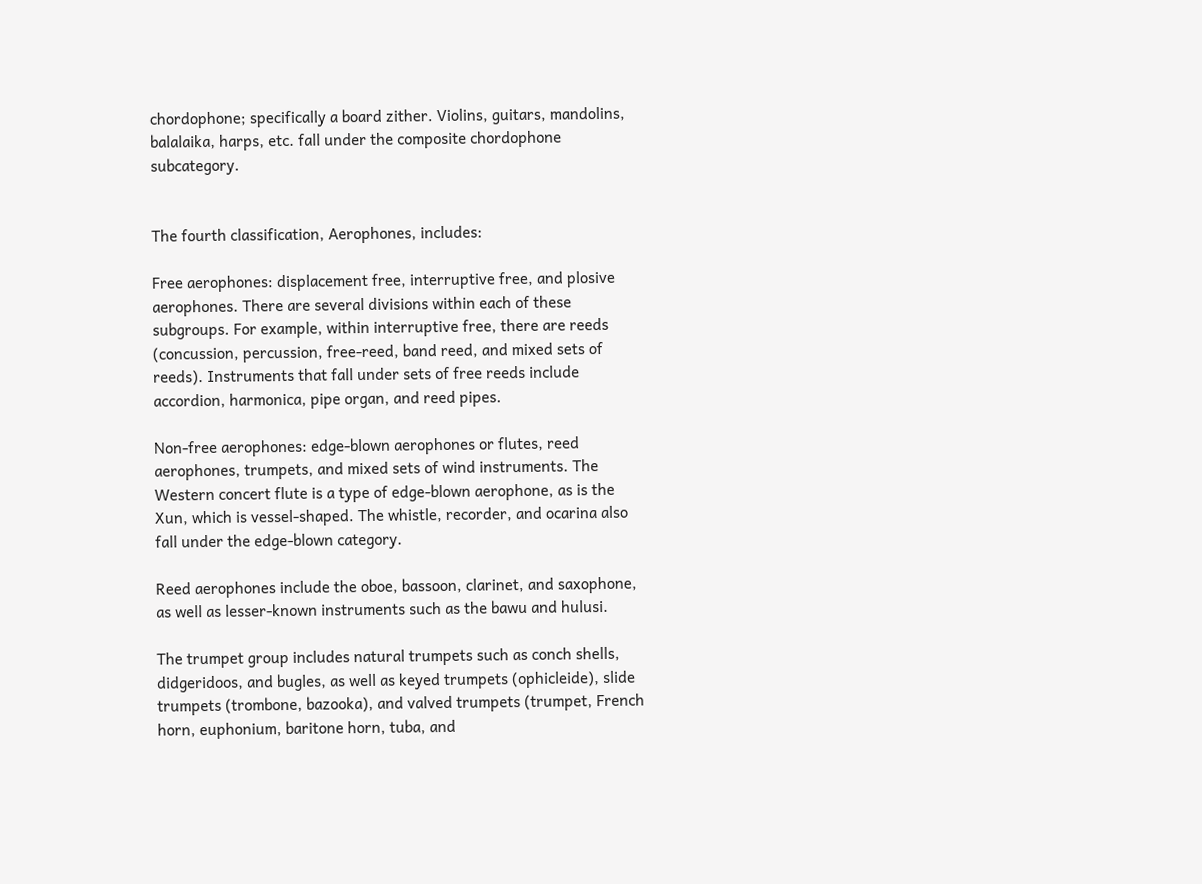chordophone; specifically a board zither. Violins, guitars, mandolins, balalaika, harps, etc. fall under the composite chordophone subcategory.


The fourth classification, Aerophones, includes:

Free aerophones: displacement free, interruptive free, and plosive aerophones. There are several divisions within each of these subgroups. For example, within interruptive free, there are reeds (concussion, percussion, free-reed, band reed, and mixed sets of reeds). Instruments that fall under sets of free reeds include accordion, harmonica, pipe organ, and reed pipes.

Non-free aerophones: edge-blown aerophones or flutes, reed aerophones, trumpets, and mixed sets of wind instruments. The Western concert flute is a type of edge-blown aerophone, as is the Xun, which is vessel-shaped. The whistle, recorder, and ocarina also fall under the edge-blown category.

Reed aerophones include the oboe, bassoon, clarinet, and saxophone, as well as lesser-known instruments such as the bawu and hulusi.

The trumpet group includes natural trumpets such as conch shells, didgeridoos, and bugles, as well as keyed trumpets (ophicleide), slide trumpets (trombone, bazooka), and valved trumpets (trumpet, French horn, euphonium, baritone horn, tuba, and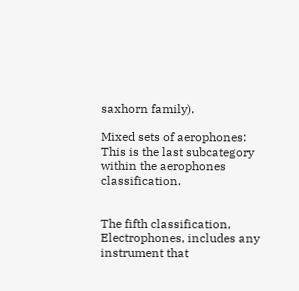saxhorn family).

Mixed sets of aerophones: This is the last subcategory within the aerophones classification.


The fifth classification, Electrophones, includes any instrument that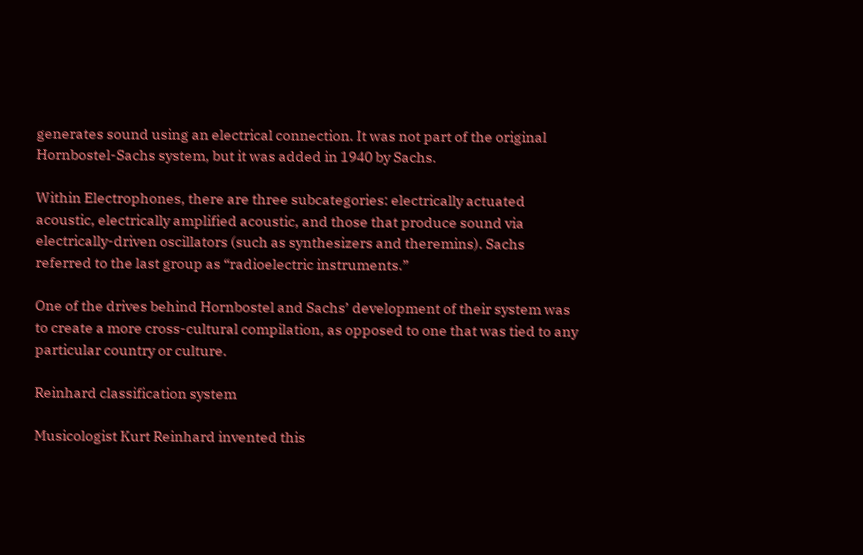generates sound using an electrical connection. It was not part of the original Hornbostel-Sachs system, but it was added in 1940 by Sachs.

Within Electrophones, there are three subcategories: electrically actuated acoustic, electrically amplified acoustic, and those that produce sound via electrically-driven oscillators (such as synthesizers and theremins). Sachs referred to the last group as “radioelectric instruments.”

One of the drives behind Hornbostel and Sachs’ development of their system was to create a more cross-cultural compilation, as opposed to one that was tied to any particular country or culture.

Reinhard classification system

Musicologist Kurt Reinhard invented this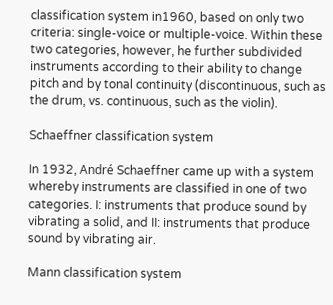classification system in1960, based on only two criteria: single-voice or multiple-voice. Within these two categories, however, he further subdivided instruments according to their ability to change pitch and by tonal continuity (discontinuous, such as the drum, vs. continuous, such as the violin).

Schaeffner classification system

In 1932, André Schaeffner came up with a system whereby instruments are classified in one of two categories. I: instruments that produce sound by vibrating a solid, and II: instruments that produce sound by vibrating air.

Mann classification system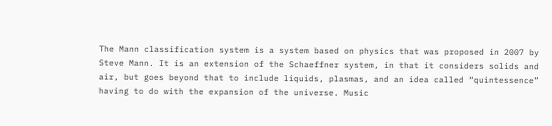The Mann classification system is a system based on physics that was proposed in 2007 by Steve Mann. It is an extension of the Schaeffner system, in that it considers solids and air, but goes beyond that to include liquids, plasmas, and an idea called “quintessence” having to do with the expansion of the universe. Music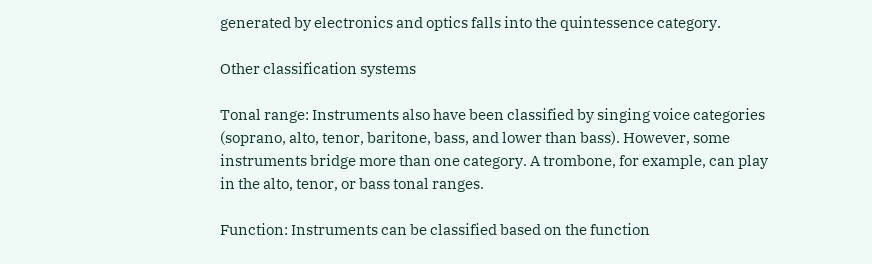generated by electronics and optics falls into the quintessence category.

Other classification systems

Tonal range: Instruments also have been classified by singing voice categories (soprano, alto, tenor, baritone, bass, and lower than bass). However, some instruments bridge more than one category. A trombone, for example, can play in the alto, tenor, or bass tonal ranges.

Function: Instruments can be classified based on the function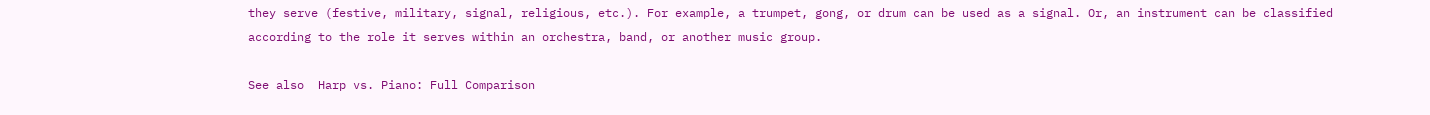they serve (festive, military, signal, religious, etc.). For example, a trumpet, gong, or drum can be used as a signal. Or, an instrument can be classified according to the role it serves within an orchestra, band, or another music group.

See also  Harp vs. Piano: Full Comparison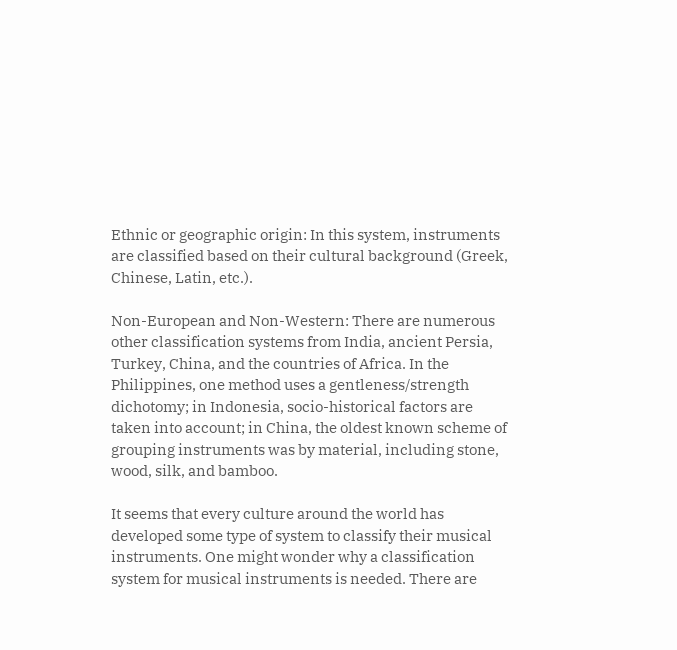Ethnic or geographic origin: In this system, instruments are classified based on their cultural background (Greek, Chinese, Latin, etc.).

Non-European and Non-Western: There are numerous other classification systems from India, ancient Persia, Turkey, China, and the countries of Africa. In the Philippines, one method uses a gentleness/strength dichotomy; in Indonesia, socio-historical factors are taken into account; in China, the oldest known scheme of grouping instruments was by material, including stone, wood, silk, and bamboo.

It seems that every culture around the world has developed some type of system to classify their musical instruments. One might wonder why a classification system for musical instruments is needed. There are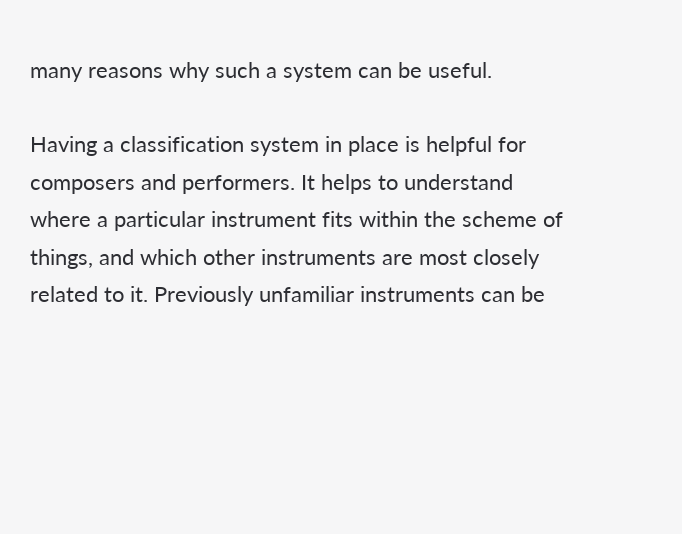many reasons why such a system can be useful.

Having a classification system in place is helpful for composers and performers. It helps to understand where a particular instrument fits within the scheme of things, and which other instruments are most closely related to it. Previously unfamiliar instruments can be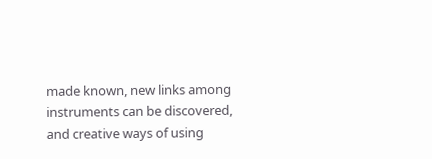made known, new links among instruments can be discovered, and creative ways of using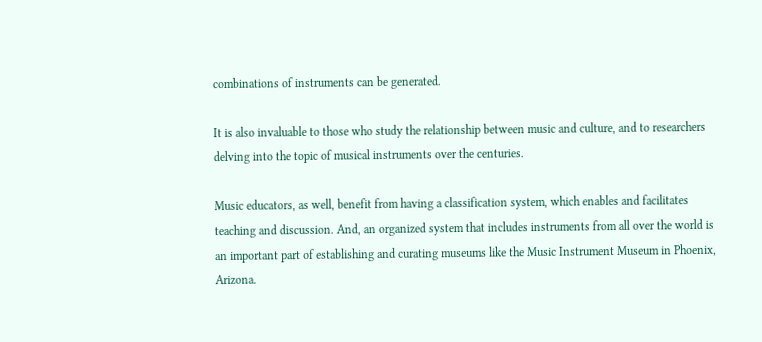combinations of instruments can be generated.

It is also invaluable to those who study the relationship between music and culture, and to researchers delving into the topic of musical instruments over the centuries.

Music educators, as well, benefit from having a classification system, which enables and facilitates teaching and discussion. And, an organized system that includes instruments from all over the world is an important part of establishing and curating museums like the Music Instrument Museum in Phoenix, Arizona.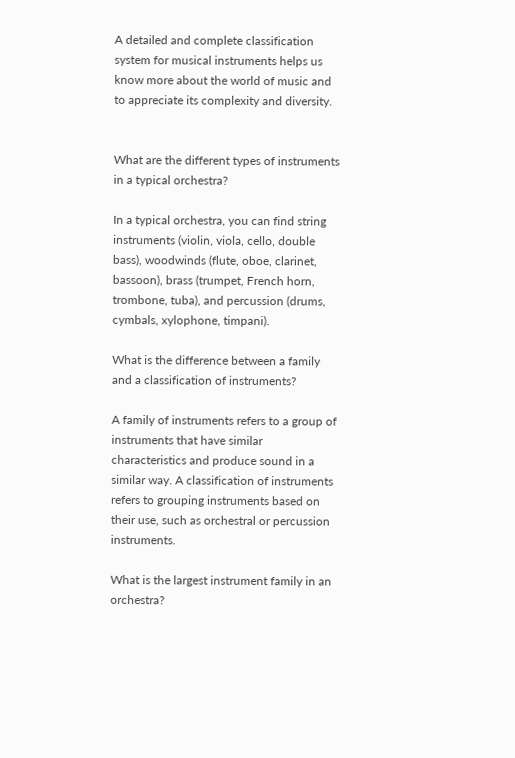A detailed and complete classification system for musical instruments helps us know more about the world of music and to appreciate its complexity and diversity.


What are the different types of instruments in a typical orchestra?

In a typical orchestra, you can find string instruments (violin, viola, cello, double bass), woodwinds (flute, oboe, clarinet, bassoon), brass (trumpet, French horn, trombone, tuba), and percussion (drums, cymbals, xylophone, timpani).

What is the difference between a family and a classification of instruments?

A family of instruments refers to a group of instruments that have similar characteristics and produce sound in a similar way. A classification of instruments refers to grouping instruments based on their use, such as orchestral or percussion instruments.

What is the largest instrument family in an orchestra?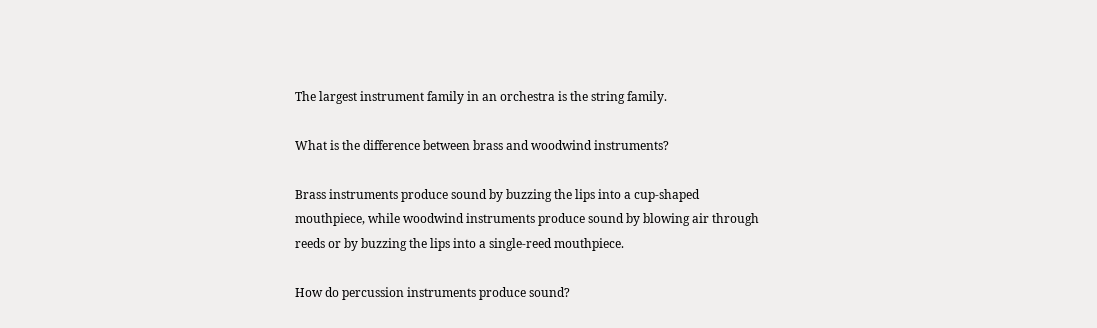The largest instrument family in an orchestra is the string family.

What is the difference between brass and woodwind instruments?

Brass instruments produce sound by buzzing the lips into a cup-shaped mouthpiece, while woodwind instruments produce sound by blowing air through reeds or by buzzing the lips into a single-reed mouthpiece.

How do percussion instruments produce sound?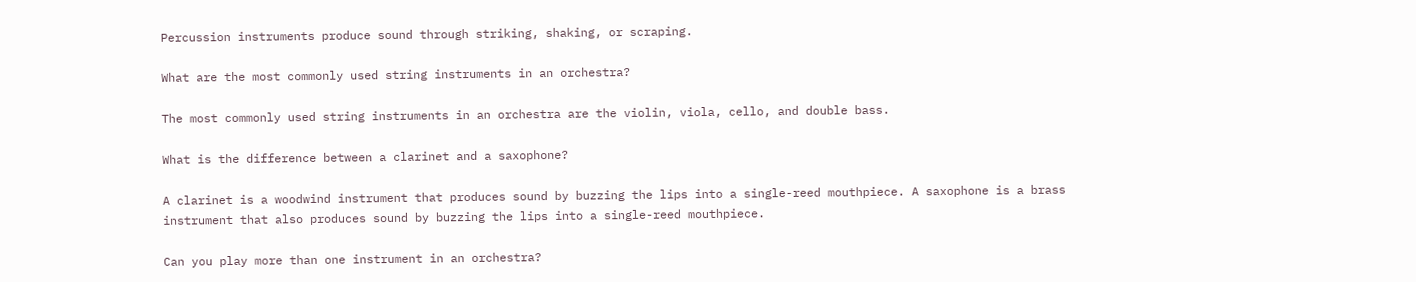Percussion instruments produce sound through striking, shaking, or scraping.

What are the most commonly used string instruments in an orchestra?

The most commonly used string instruments in an orchestra are the violin, viola, cello, and double bass.

What is the difference between a clarinet and a saxophone?

A clarinet is a woodwind instrument that produces sound by buzzing the lips into a single-reed mouthpiece. A saxophone is a brass instrument that also produces sound by buzzing the lips into a single-reed mouthpiece.

Can you play more than one instrument in an orchestra?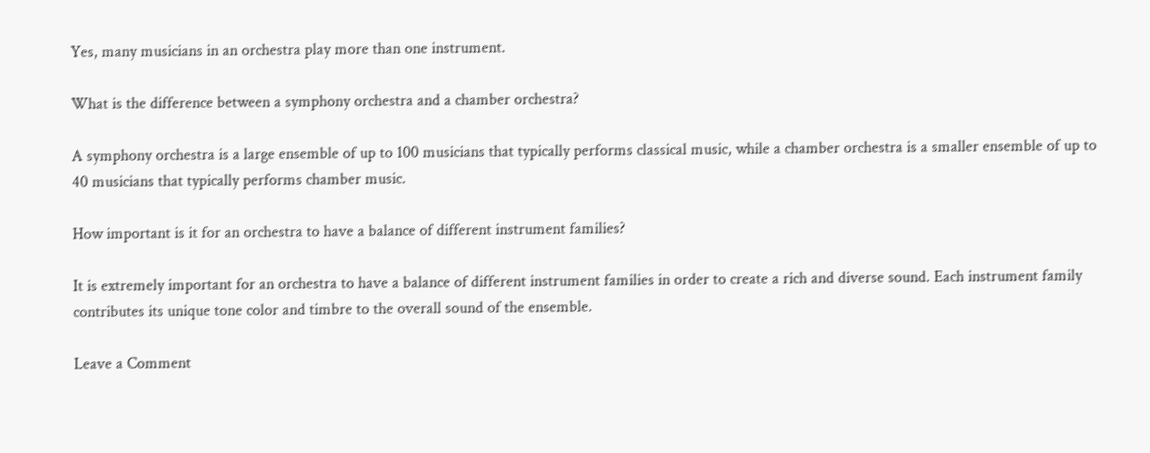Yes, many musicians in an orchestra play more than one instrument.

What is the difference between a symphony orchestra and a chamber orchestra?

A symphony orchestra is a large ensemble of up to 100 musicians that typically performs classical music, while a chamber orchestra is a smaller ensemble of up to 40 musicians that typically performs chamber music.

How important is it for an orchestra to have a balance of different instrument families?

It is extremely important for an orchestra to have a balance of different instrument families in order to create a rich and diverse sound. Each instrument family contributes its unique tone color and timbre to the overall sound of the ensemble.

Leave a Comment